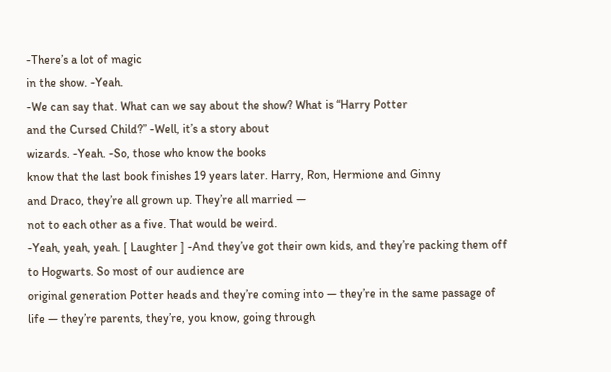-There’s a lot of magic
in the show. -Yeah.
-We can say that. What can we say about the show? What is “Harry Potter
and the Cursed Child?” -Well, it’s a story about
wizards. -Yeah. -So, those who know the books
know that the last book finishes 19 years later. Harry, Ron, Hermione and Ginny
and Draco, they’re all grown up. They’re all married —
not to each other as a five. That would be weird.
-Yeah, yeah, yeah. [ Laughter ] -And they’ve got their own kids, and they’re packing them off
to Hogwarts. So most of our audience are
original generation Potter heads and they’re coming into — they’re in the same passage of
life — they’re parents, they’re, you know, going through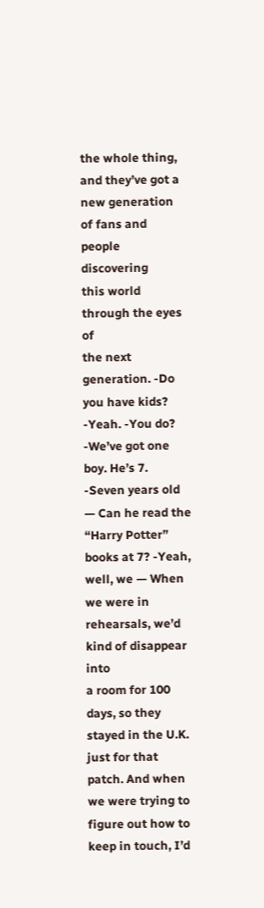the whole thing, and they’ve got a new generation
of fans and people discovering
this world through the eyes of
the next generation. -Do you have kids?
-Yeah. -You do?
-We’ve got one boy. He’s 7. -Seven years old — Can he read the “Harry Potter”
books at 7? -Yeah, well, we — When we were in rehearsals, we’d kind of disappear into
a room for 100 days, so they stayed in the U.K.
just for that patch. And when we were trying to
figure out how to keep in touch, I’d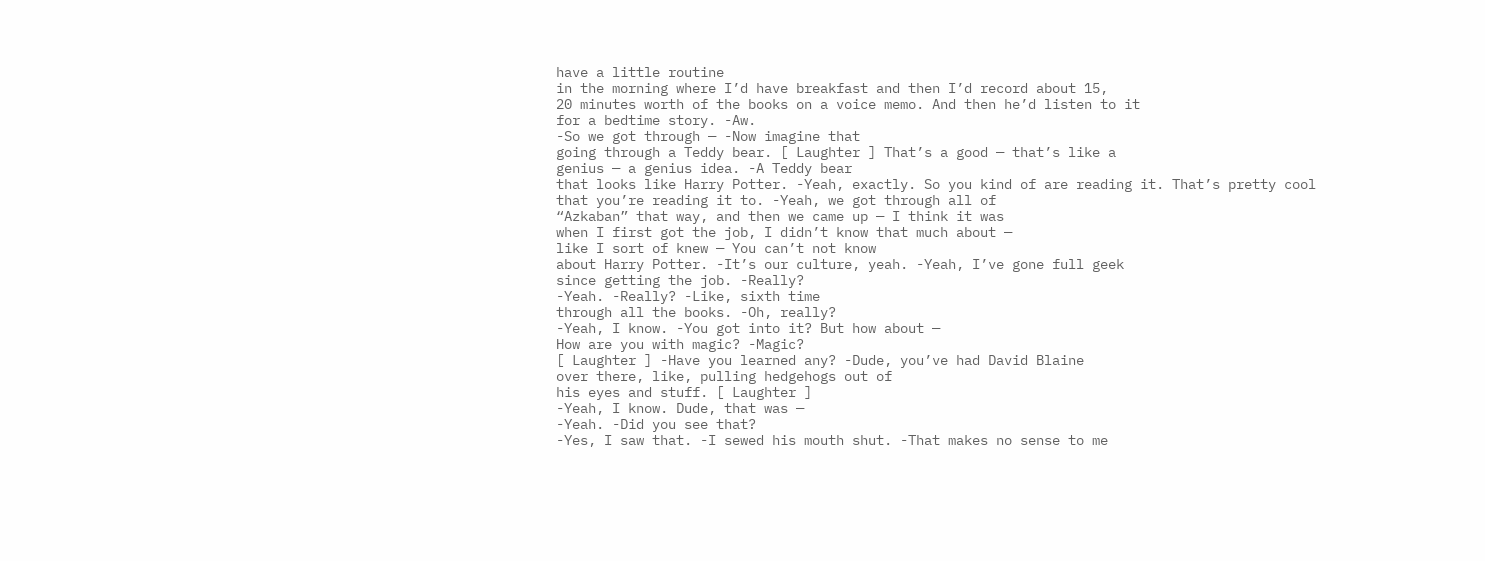have a little routine
in the morning where I’d have breakfast and then I’d record about 15,
20 minutes worth of the books on a voice memo. And then he’d listen to it
for a bedtime story. -Aw.
-So we got through — -Now imagine that
going through a Teddy bear. [ Laughter ] That’s a good — that’s like a
genius — a genius idea. -A Teddy bear
that looks like Harry Potter. -Yeah, exactly. So you kind of are reading it. That’s pretty cool
that you’re reading it to. -Yeah, we got through all of
“Azkaban” that way, and then we came up — I think it was
when I first got the job, I didn’t know that much about —
like I sort of knew — You can’t not know
about Harry Potter. -It’s our culture, yeah. -Yeah, I’ve gone full geek
since getting the job. -Really?
-Yeah. -Really? -Like, sixth time
through all the books. -Oh, really?
-Yeah, I know. -You got into it? But how about —
How are you with magic? -Magic?
[ Laughter ] -Have you learned any? -Dude, you’ve had David Blaine
over there, like, pulling hedgehogs out of
his eyes and stuff. [ Laughter ]
-Yeah, I know. Dude, that was —
-Yeah. -Did you see that?
-Yes, I saw that. -I sewed his mouth shut. -That makes no sense to me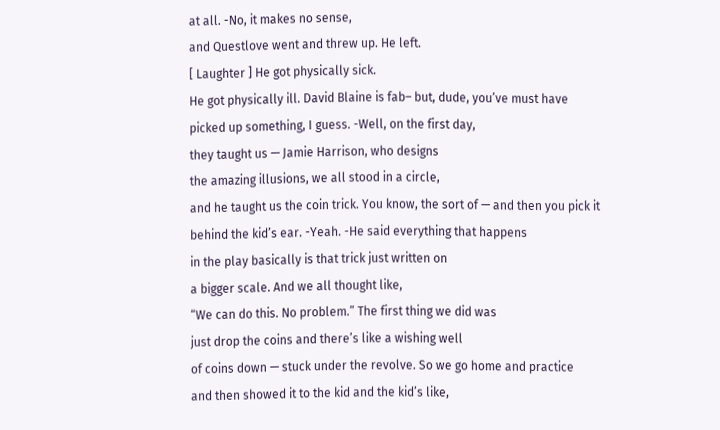at all. -No, it makes no sense,
and Questlove went and threw up. He left.
[ Laughter ] He got physically sick.
He got physically ill. David Blaine is fab– but, dude, you’ve must have
picked up something, I guess. -Well, on the first day,
they taught us — Jamie Harrison, who designs
the amazing illusions, we all stood in a circle,
and he taught us the coin trick. You know, the sort of — and then you pick it
behind the kid’s ear. -Yeah. -He said everything that happens
in the play basically is that trick just written on
a bigger scale. And we all thought like,
“We can do this. No problem.” The first thing we did was
just drop the coins and there’s like a wishing well
of coins down — stuck under the revolve. So we go home and practice
and then showed it to the kid and the kid’s like,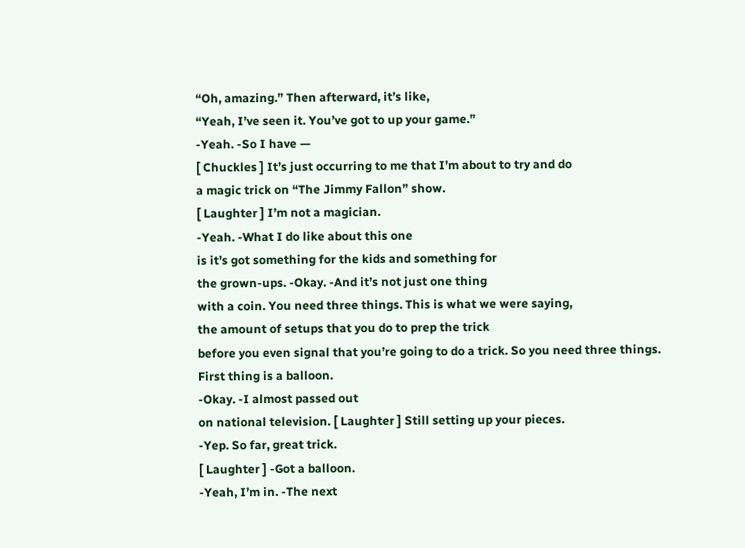“Oh, amazing.” Then afterward, it’s like,
“Yeah, I’ve seen it. You’ve got to up your game.”
-Yeah. -So I have —
[ Chuckles ] It’s just occurring to me that I’m about to try and do
a magic trick on “The Jimmy Fallon” show.
[ Laughter ] I’m not a magician.
-Yeah. -What I do like about this one
is it’s got something for the kids and something for
the grown-ups. -Okay. -And it’s not just one thing
with a coin. You need three things. This is what we were saying,
the amount of setups that you do to prep the trick
before you even signal that you’re going to do a trick. So you need three things. First thing is a balloon.
-Okay. -I almost passed out
on national television. [ Laughter ] Still setting up your pieces.
-Yep. So far, great trick.
[ Laughter ] -Got a balloon.
-Yeah, I’m in. -The next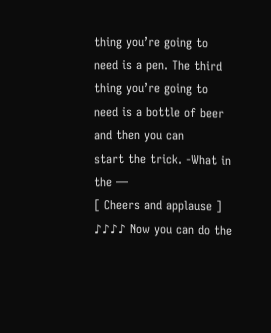thing you’re going to
need is a pen. The third thing you’re going to
need is a bottle of beer and then you can
start the trick. -What in the —
[ Cheers and applause ] ♪♪♪♪ Now you can do the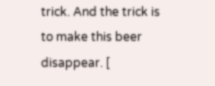trick. And the trick is
to make this beer disappear. [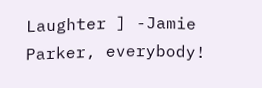Laughter ] -Jamie Parker, everybody!